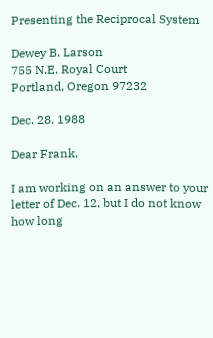Presenting the Reciprocal System

Dewey B. Larson
755 N.E. Royal Court
Portland, Oregon 97232

Dec. 28. 1988

Dear Frank,

I am working on an answer to your letter of Dec. 12, but I do not know how long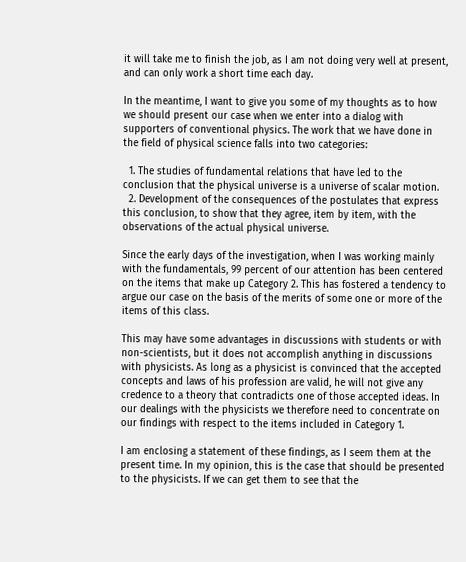it will take me to finish the job, as I am not doing very well at present, and can only work a short time each day.

In the meantime, I want to give you some of my thoughts as to how we should present our case when we enter into a dialog with supporters of conventional physics. The work that we have done in the field of physical science falls into two categories:

  1. The studies of fundamental relations that have led to the conclusion that the physical universe is a universe of scalar motion.
  2. Development of the consequences of the postulates that express this conclusion, to show that they agree, item by item, with the observations of the actual physical universe.

Since the early days of the investigation, when I was working mainly with the fundamentals, 99 percent of our attention has been centered on the items that make up Category 2. This has fostered a tendency to argue our case on the basis of the merits of some one or more of the items of this class.

This may have some advantages in discussions with students or with non-scientists, but it does not accomplish anything in discussions with physicists. As long as a physicist is convinced that the accepted concepts and laws of his profession are valid, he will not give any credence to a theory that contradicts one of those accepted ideas. In our dealings with the physicists we therefore need to concentrate on our findings with respect to the items included in Category 1.

I am enclosing a statement of these findings, as I seem them at the present time. In my opinion, this is the case that should be presented to the physicists. If we can get them to see that the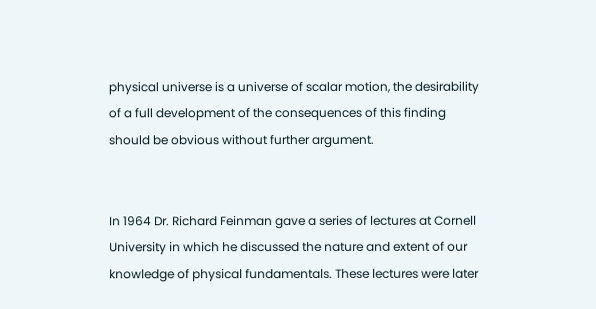physical universe is a universe of scalar motion, the desirability of a full development of the consequences of this finding should be obvious without further argument.


In 1964 Dr. Richard Feinman gave a series of lectures at Cornell University in which he discussed the nature and extent of our knowledge of physical fundamentals. These lectures were later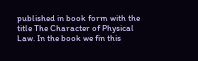published in book form with the title The Character of Physical Law. In the book we fin this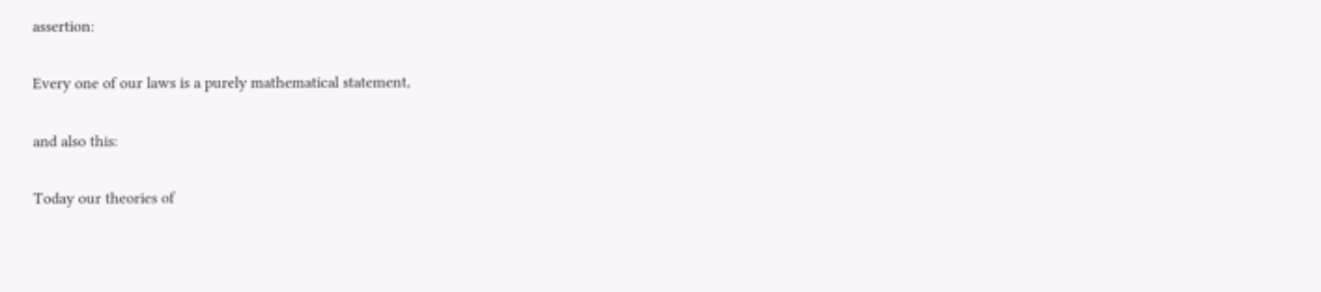assertion:

Every one of our laws is a purely mathematical statement,

and also this:

Today our theories of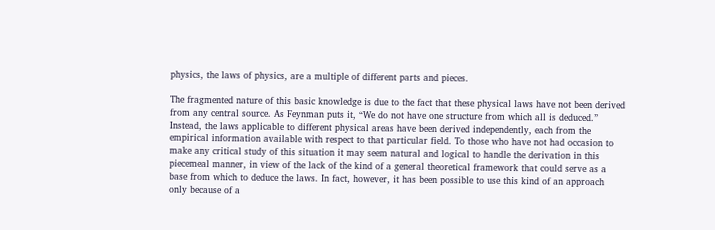physics, the laws of physics, are a multiple of different parts and pieces.

The fragmented nature of this basic knowledge is due to the fact that these physical laws have not been derived from any central source. As Feynman puts it, “We do not have one structure from which all is deduced.” Instead, the laws applicable to different physical areas have been derived independently, each from the empirical information available with respect to that particular field. To those who have not had occasion to make any critical study of this situation it may seem natural and logical to handle the derivation in this piecemeal manner, in view of the lack of the kind of a general theoretical framework that could serve as a base from which to deduce the laws. In fact, however, it has been possible to use this kind of an approach only because of a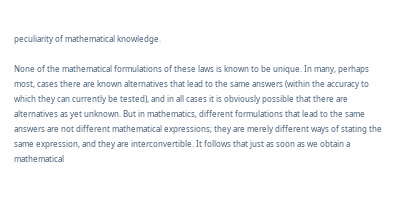peculiarity of mathematical knowledge.

None of the mathematical formulations of these laws is known to be unique. In many, perhaps most, cases there are known alternatives that lead to the same answers (within the accuracy to which they can currently be tested), and in all cases it is obviously possible that there are alternatives as yet unknown. But in mathematics, different formulations that lead to the same answers are not different mathematical expressions; they are merely different ways of stating the same expression, and they are interconvertible. It follows that just as soon as we obtain a mathematical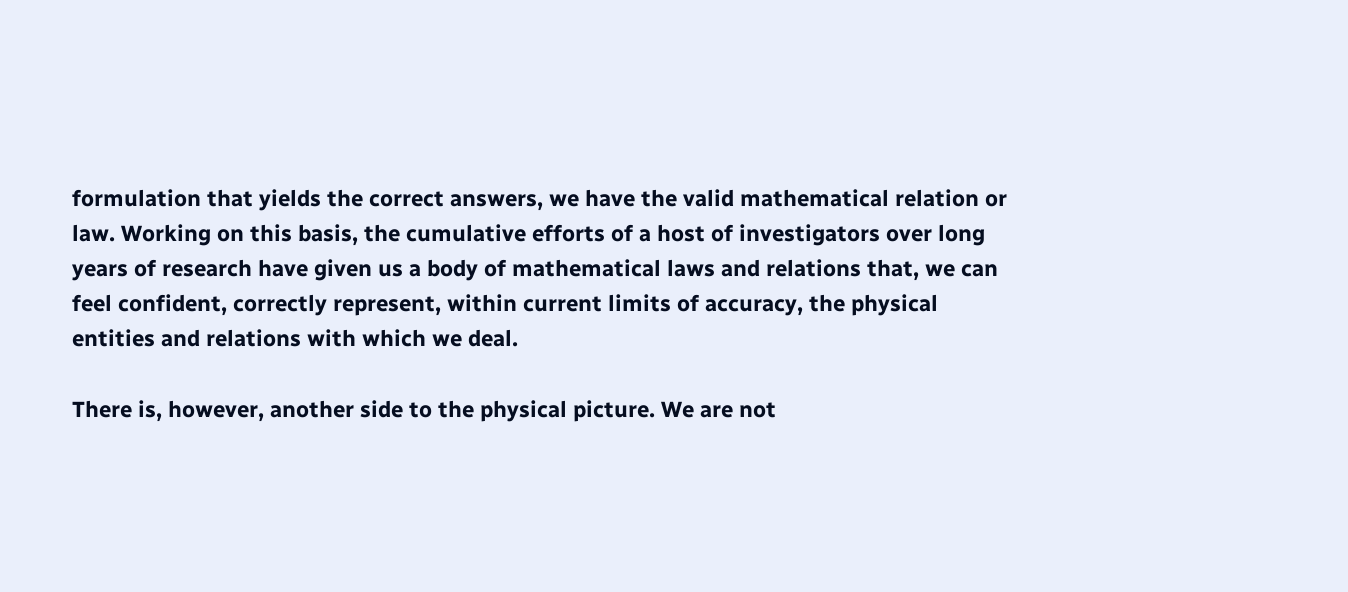formulation that yields the correct answers, we have the valid mathematical relation or law. Working on this basis, the cumulative efforts of a host of investigators over long years of research have given us a body of mathematical laws and relations that, we can feel confident, correctly represent, within current limits of accuracy, the physical entities and relations with which we deal.

There is, however, another side to the physical picture. We are not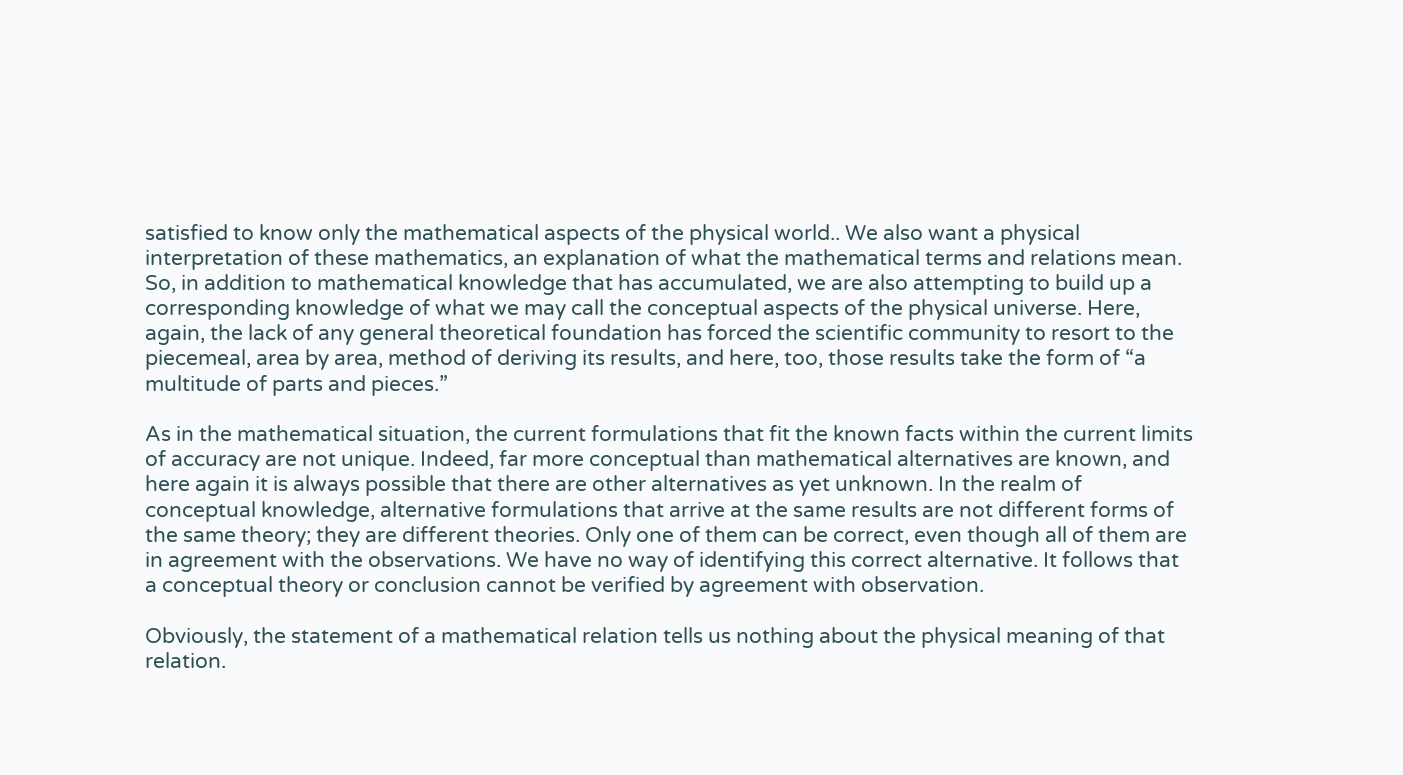satisfied to know only the mathematical aspects of the physical world.. We also want a physical interpretation of these mathematics, an explanation of what the mathematical terms and relations mean. So, in addition to mathematical knowledge that has accumulated, we are also attempting to build up a corresponding knowledge of what we may call the conceptual aspects of the physical universe. Here, again, the lack of any general theoretical foundation has forced the scientific community to resort to the piecemeal, area by area, method of deriving its results, and here, too, those results take the form of “a multitude of parts and pieces.”

As in the mathematical situation, the current formulations that fit the known facts within the current limits of accuracy are not unique. Indeed, far more conceptual than mathematical alternatives are known, and here again it is always possible that there are other alternatives as yet unknown. In the realm of conceptual knowledge, alternative formulations that arrive at the same results are not different forms of the same theory; they are different theories. Only one of them can be correct, even though all of them are in agreement with the observations. We have no way of identifying this correct alternative. It follows that a conceptual theory or conclusion cannot be verified by agreement with observation.

Obviously, the statement of a mathematical relation tells us nothing about the physical meaning of that relation.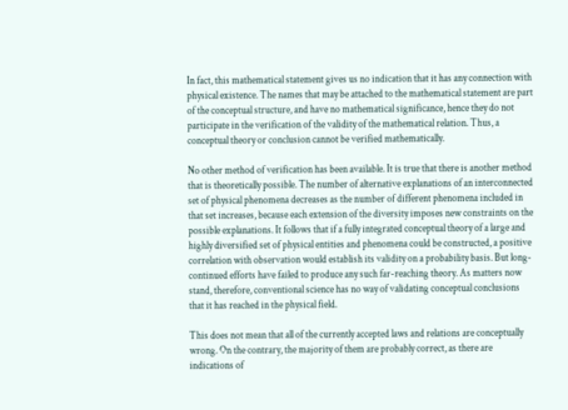In fact, this mathematical statement gives us no indication that it has any connection with physical existence. The names that may be attached to the mathematical statement are part of the conceptual structure, and have no mathematical significance, hence they do not participate in the verification of the validity of the mathematical relation. Thus, a conceptual theory or conclusion cannot be verified mathematically.

No other method of verification has been available. It is true that there is another method that is theoretically possible. The number of alternative explanations of an interconnected set of physical phenomena decreases as the number of different phenomena included in that set increases, because each extension of the diversity imposes new constraints on the possible explanations. It follows that if a fully integrated conceptual theory of a large and highly diversified set of physical entities and phenomena could be constructed, a positive correlation with observation would establish its validity on a probability basis. But long-continued efforts have failed to produce any such far-reaching theory. As matters now stand, therefore, conventional science has no way of validating conceptual conclusions that it has reached in the physical field.

This does not mean that all of the currently accepted laws and relations are conceptually wrong. On the contrary, the majority of them are probably correct, as there are indications of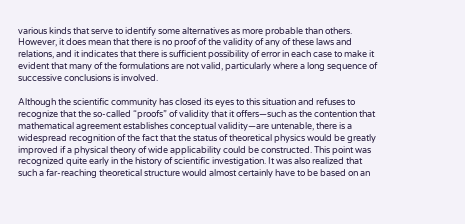various kinds that serve to identify some alternatives as more probable than others. However, it does mean that there is no proof of the validity of any of these laws and relations, and it indicates that there is sufficient possibility of error in each case to make it evident that many of the formulations are not valid, particularly where a long sequence of successive conclusions is involved.

Although the scientific community has closed its eyes to this situation and refuses to recognize that the so-called “proofs” of validity that it offers—such as the contention that mathematical agreement establishes conceptual validity—are untenable, there is a widespread recognition of the fact that the status of theoretical physics would be greatly improved if a physical theory of wide applicability could be constructed. This point was recognized quite early in the history of scientific investigation. It was also realized that such a far-reaching theoretical structure would almost certainly have to be based on an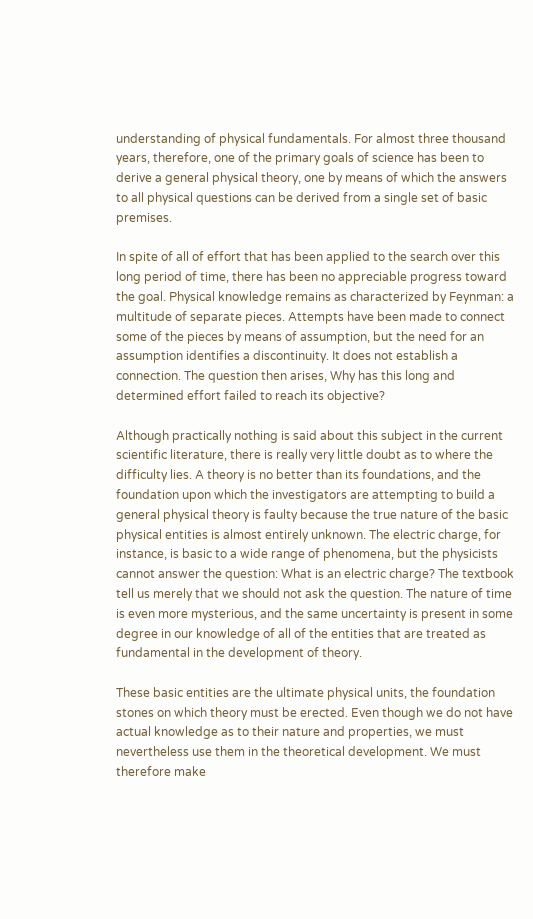understanding of physical fundamentals. For almost three thousand years, therefore, one of the primary goals of science has been to derive a general physical theory, one by means of which the answers to all physical questions can be derived from a single set of basic premises.

In spite of all of effort that has been applied to the search over this long period of time, there has been no appreciable progress toward the goal. Physical knowledge remains as characterized by Feynman: a multitude of separate pieces. Attempts have been made to connect some of the pieces by means of assumption, but the need for an assumption identifies a discontinuity. It does not establish a connection. The question then arises, Why has this long and determined effort failed to reach its objective?

Although practically nothing is said about this subject in the current scientific literature, there is really very little doubt as to where the difficulty lies. A theory is no better than its foundations, and the foundation upon which the investigators are attempting to build a general physical theory is faulty because the true nature of the basic physical entities is almost entirely unknown. The electric charge, for instance, is basic to a wide range of phenomena, but the physicists cannot answer the question: What is an electric charge? The textbook tell us merely that we should not ask the question. The nature of time is even more mysterious, and the same uncertainty is present in some degree in our knowledge of all of the entities that are treated as fundamental in the development of theory.

These basic entities are the ultimate physical units, the foundation stones on which theory must be erected. Even though we do not have actual knowledge as to their nature and properties, we must nevertheless use them in the theoretical development. We must therefore make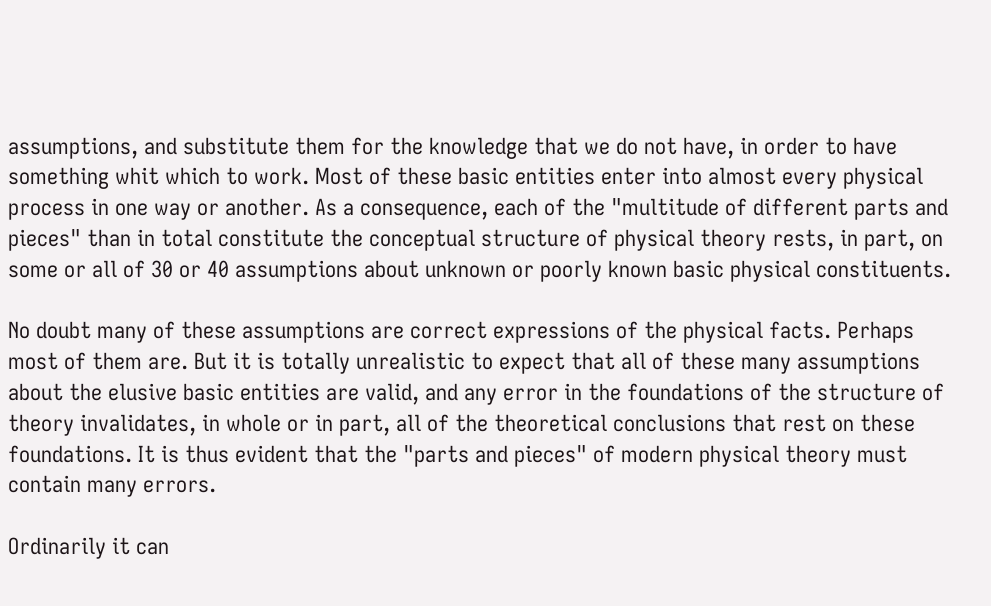assumptions, and substitute them for the knowledge that we do not have, in order to have something whit which to work. Most of these basic entities enter into almost every physical process in one way or another. As a consequence, each of the "multitude of different parts and pieces" than in total constitute the conceptual structure of physical theory rests, in part, on some or all of 30 or 40 assumptions about unknown or poorly known basic physical constituents.

No doubt many of these assumptions are correct expressions of the physical facts. Perhaps most of them are. But it is totally unrealistic to expect that all of these many assumptions about the elusive basic entities are valid, and any error in the foundations of the structure of theory invalidates, in whole or in part, all of the theoretical conclusions that rest on these foundations. It is thus evident that the "parts and pieces" of modern physical theory must contain many errors.

Ordinarily it can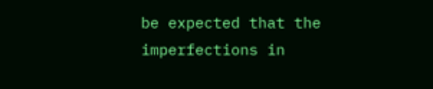be expected that the imperfections in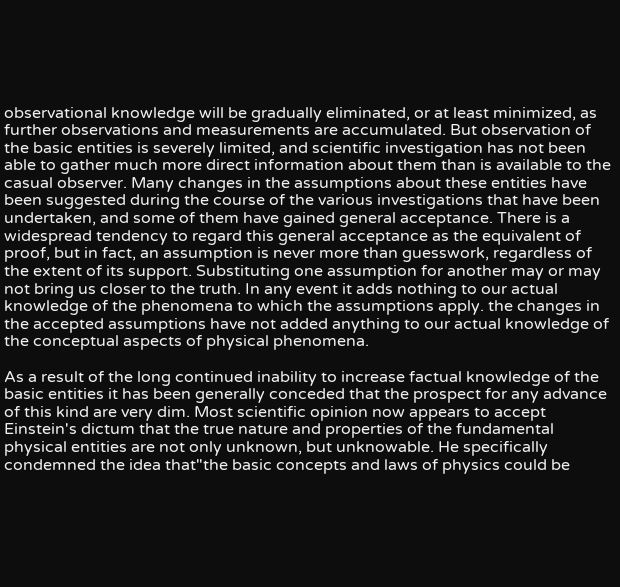observational knowledge will be gradually eliminated, or at least minimized, as further observations and measurements are accumulated. But observation of the basic entities is severely limited, and scientific investigation has not been able to gather much more direct information about them than is available to the casual observer. Many changes in the assumptions about these entities have been suggested during the course of the various investigations that have been undertaken, and some of them have gained general acceptance. There is a widespread tendency to regard this general acceptance as the equivalent of proof, but in fact, an assumption is never more than guesswork, regardless of the extent of its support. Substituting one assumption for another may or may not bring us closer to the truth. In any event it adds nothing to our actual knowledge of the phenomena to which the assumptions apply. the changes in the accepted assumptions have not added anything to our actual knowledge of the conceptual aspects of physical phenomena.

As a result of the long continued inability to increase factual knowledge of the basic entities it has been generally conceded that the prospect for any advance of this kind are very dim. Most scientific opinion now appears to accept Einstein's dictum that the true nature and properties of the fundamental physical entities are not only unknown, but unknowable. He specifically condemned the idea that"the basic concepts and laws of physics could be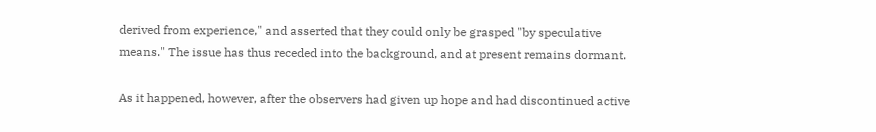derived from experience," and asserted that they could only be grasped "by speculative means." The issue has thus receded into the background, and at present remains dormant.

As it happened, however, after the observers had given up hope and had discontinued active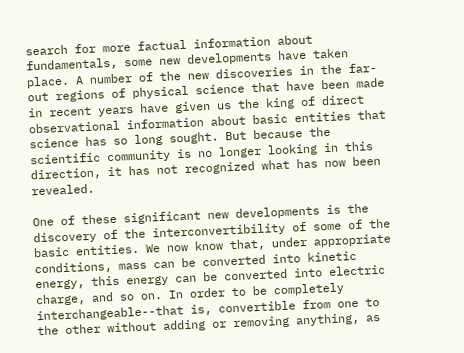search for more factual information about fundamentals, some new developments have taken place. A number of the new discoveries in the far-out regions of physical science that have been made in recent years have given us the king of direct observational information about basic entities that science has so long sought. But because the scientific community is no longer looking in this direction, it has not recognized what has now been revealed.

One of these significant new developments is the discovery of the interconvertibility of some of the basic entities. We now know that, under appropriate conditions, mass can be converted into kinetic energy, this energy can be converted into electric charge, and so on. In order to be completely interchangeable--that is, convertible from one to the other without adding or removing anything, as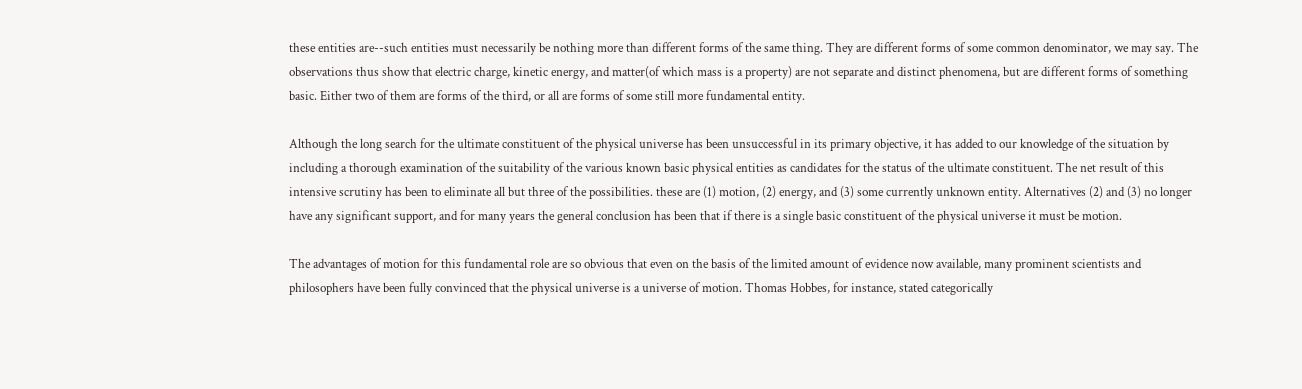these entities are--such entities must necessarily be nothing more than different forms of the same thing. They are different forms of some common denominator, we may say. The observations thus show that electric charge, kinetic energy, and matter(of which mass is a property) are not separate and distinct phenomena, but are different forms of something basic. Either two of them are forms of the third, or all are forms of some still more fundamental entity.

Although the long search for the ultimate constituent of the physical universe has been unsuccessful in its primary objective, it has added to our knowledge of the situation by including a thorough examination of the suitability of the various known basic physical entities as candidates for the status of the ultimate constituent. The net result of this intensive scrutiny has been to eliminate all but three of the possibilities. these are (1) motion, (2) energy, and (3) some currently unknown entity. Alternatives (2) and (3) no longer have any significant support, and for many years the general conclusion has been that if there is a single basic constituent of the physical universe it must be motion.

The advantages of motion for this fundamental role are so obvious that even on the basis of the limited amount of evidence now available, many prominent scientists and philosophers have been fully convinced that the physical universe is a universe of motion. Thomas Hobbes, for instance, stated categorically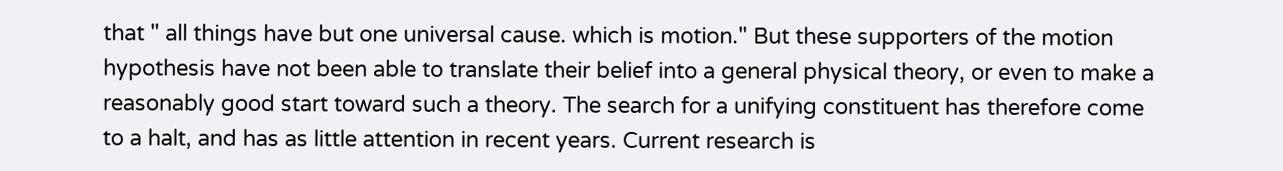that " all things have but one universal cause. which is motion." But these supporters of the motion hypothesis have not been able to translate their belief into a general physical theory, or even to make a reasonably good start toward such a theory. The search for a unifying constituent has therefore come to a halt, and has as little attention in recent years. Current research is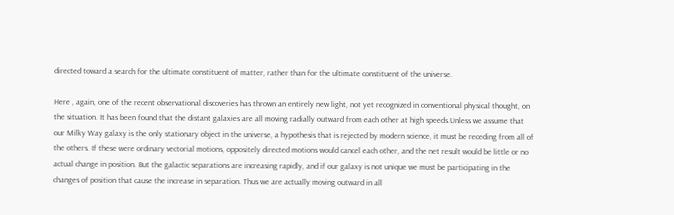directed toward a search for the ultimate constituent of matter, rather than for the ultimate constituent of the universe.

Here , again, one of the recent observational discoveries has thrown an entirely new light, not yet recognized in conventional physical thought, on the situation. It has been found that the distant galaxies are all moving radially outward from each other at high speeds.Unless we assume that our Milky Way galaxy is the only stationary object in the universe, a hypothesis that is rejected by modern science, it must be receding from all of the others. If these were ordinary vectorial motions, oppositely directed motions would cancel each other, and the net result would be little or no actual change in position. But the galactic separations are increasing rapidly, and if our galaxy is not unique we must be participating in the changes of position that cause the increase in separation. Thus we are actually moving outward in all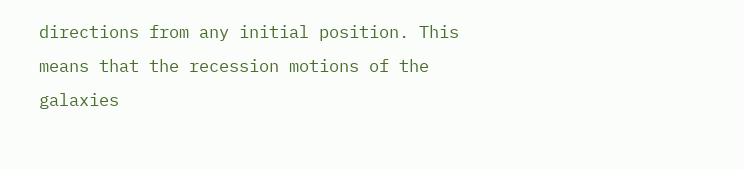directions from any initial position. This means that the recession motions of the galaxies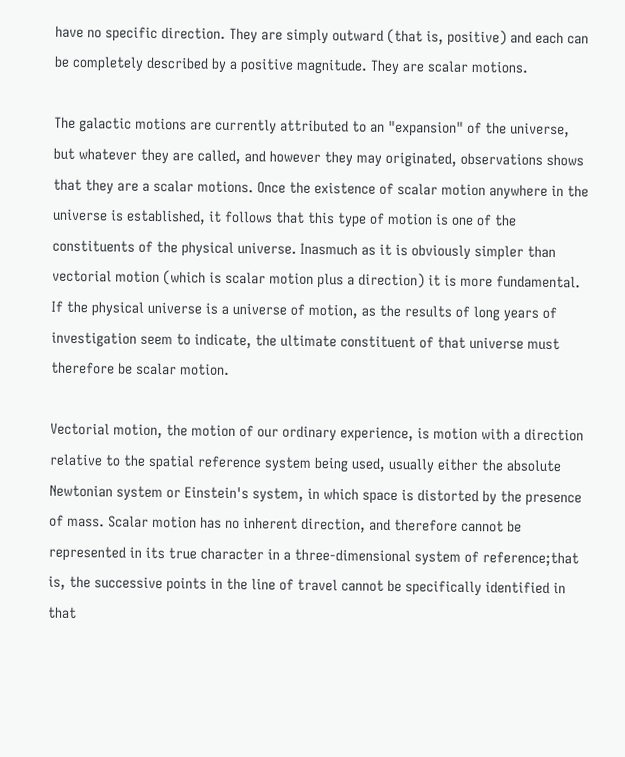have no specific direction. They are simply outward (that is, positive) and each can be completely described by a positive magnitude. They are scalar motions.

The galactic motions are currently attributed to an "expansion" of the universe, but whatever they are called, and however they may originated, observations shows that they are a scalar motions. Once the existence of scalar motion anywhere in the universe is established, it follows that this type of motion is one of the constituents of the physical universe. Inasmuch as it is obviously simpler than vectorial motion (which is scalar motion plus a direction) it is more fundamental. If the physical universe is a universe of motion, as the results of long years of investigation seem to indicate, the ultimate constituent of that universe must therefore be scalar motion.

Vectorial motion, the motion of our ordinary experience, is motion with a direction relative to the spatial reference system being used, usually either the absolute Newtonian system or Einstein's system, in which space is distorted by the presence of mass. Scalar motion has no inherent direction, and therefore cannot be represented in its true character in a three-dimensional system of reference;that is, the successive points in the line of travel cannot be specifically identified in that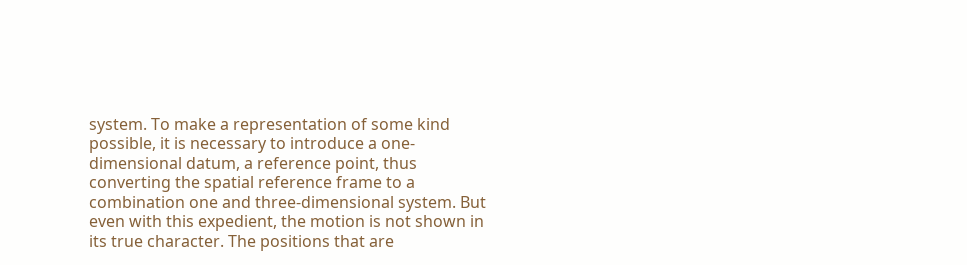system. To make a representation of some kind possible, it is necessary to introduce a one-dimensional datum, a reference point, thus converting the spatial reference frame to a combination one and three-dimensional system. But even with this expedient, the motion is not shown in its true character. The positions that are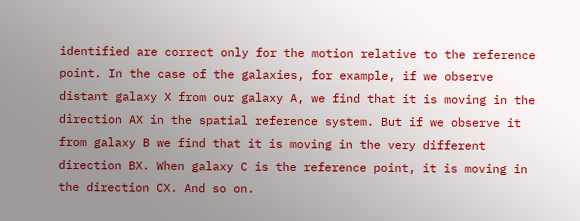identified are correct only for the motion relative to the reference point. In the case of the galaxies, for example, if we observe distant galaxy X from our galaxy A, we find that it is moving in the direction AX in the spatial reference system. But if we observe it from galaxy B we find that it is moving in the very different direction BX. When galaxy C is the reference point, it is moving in the direction CX. And so on.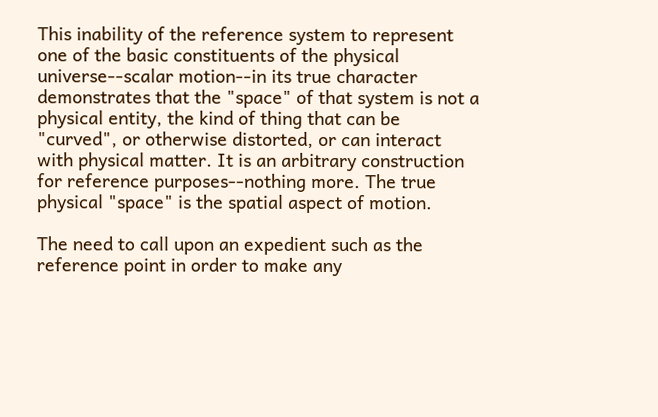This inability of the reference system to represent one of the basic constituents of the physical universe--scalar motion--in its true character demonstrates that the "space" of that system is not a physical entity, the kind of thing that can be "curved", or otherwise distorted, or can interact with physical matter. It is an arbitrary construction for reference purposes--nothing more. The true physical "space" is the spatial aspect of motion.

The need to call upon an expedient such as the reference point in order to make any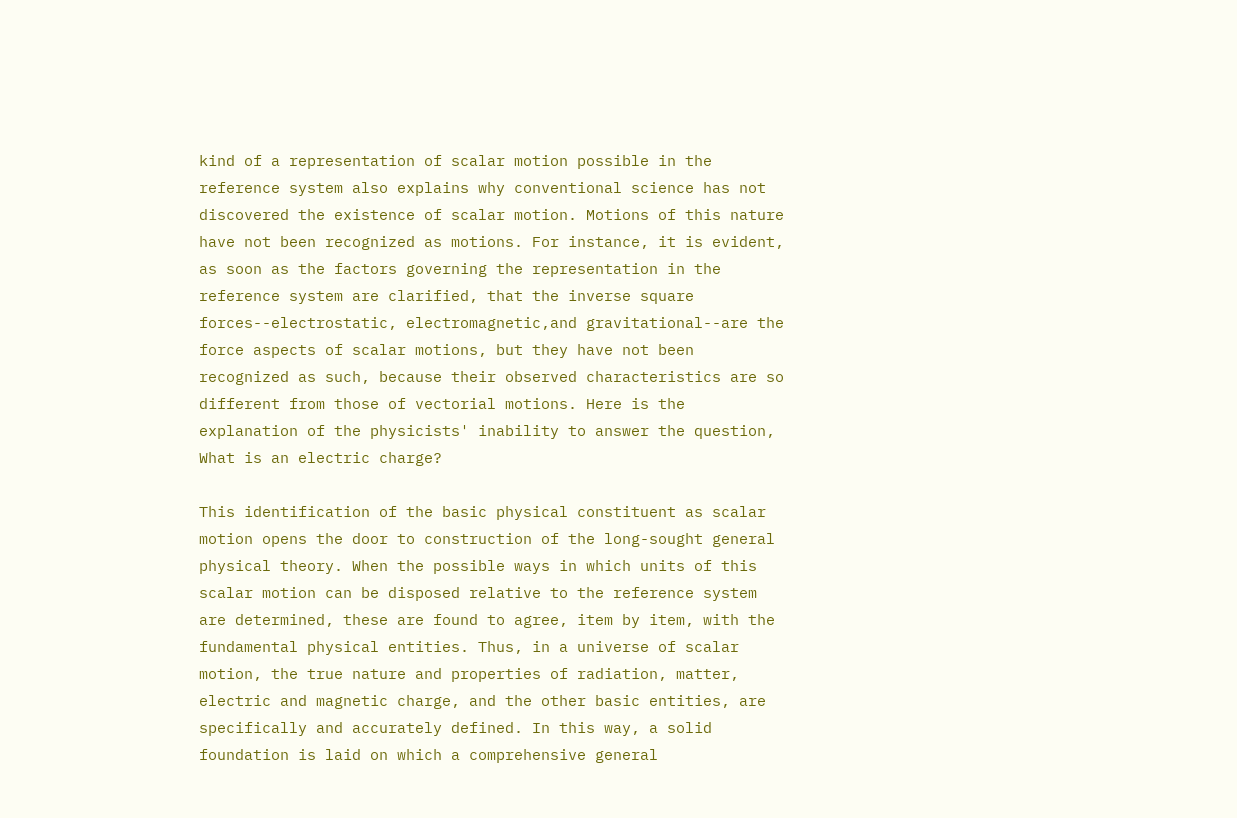kind of a representation of scalar motion possible in the reference system also explains why conventional science has not discovered the existence of scalar motion. Motions of this nature have not been recognized as motions. For instance, it is evident, as soon as the factors governing the representation in the reference system are clarified, that the inverse square forces--electrostatic, electromagnetic,and gravitational--are the force aspects of scalar motions, but they have not been recognized as such, because their observed characteristics are so different from those of vectorial motions. Here is the explanation of the physicists' inability to answer the question, What is an electric charge?

This identification of the basic physical constituent as scalar motion opens the door to construction of the long-sought general physical theory. When the possible ways in which units of this scalar motion can be disposed relative to the reference system are determined, these are found to agree, item by item, with the fundamental physical entities. Thus, in a universe of scalar motion, the true nature and properties of radiation, matter, electric and magnetic charge, and the other basic entities, are specifically and accurately defined. In this way, a solid foundation is laid on which a comprehensive general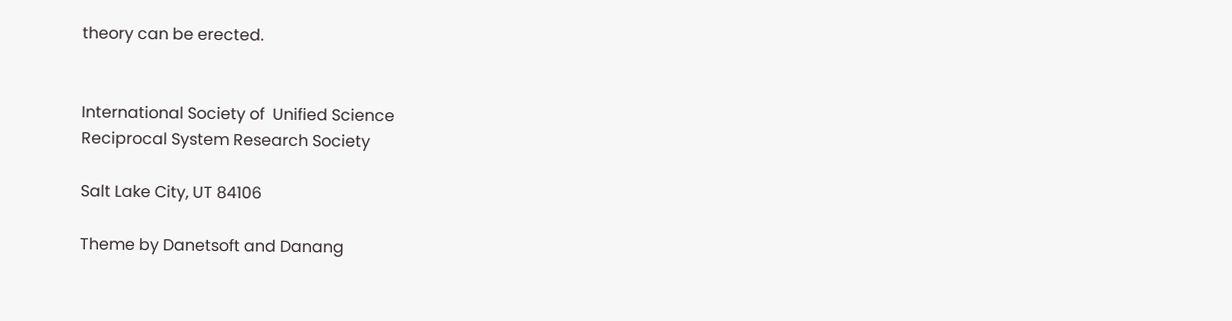theory can be erected.


International Society of  Unified Science
Reciprocal System Research Society

Salt Lake City, UT 84106

Theme by Danetsoft and Danang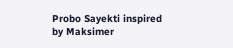Probo Sayekti inspired by Maksimer